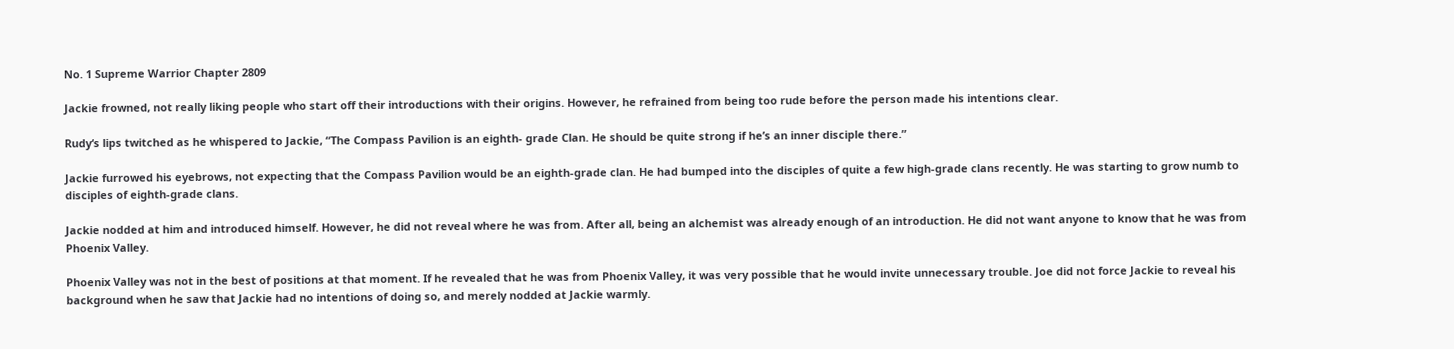No. 1 Supreme Warrior Chapter 2809

Jackie frowned, not really liking people who start off their introductions with their origins. However, he refrained from being too rude before the person made his intentions clear.

Rudy‘s lips twitched as he whispered to Jackie, “The Compass Pavilion is an eighth- grade Clan. He should be quite strong if he’s an inner disciple there.”

Jackie furrowed his eyebrows, not expecting that the Compass Pavilion would be an eighth-grade clan. He had bumped into the disciples of quite a few high-grade clans recently. He was starting to grow numb to disciples of eighth-grade clans.

Jackie nodded at him and introduced himself. However, he did not reveal where he was from. After all, being an alchemist was already enough of an introduction. He did not want anyone to know that he was from Phoenix Valley.

Phoenix Valley was not in the best of positions at that moment. If he revealed that he was from Phoenix Valley, it was very possible that he would invite unnecessary trouble. Joe did not force Jackie to reveal his background when he saw that Jackie had no intentions of doing so, and merely nodded at Jackie warmly.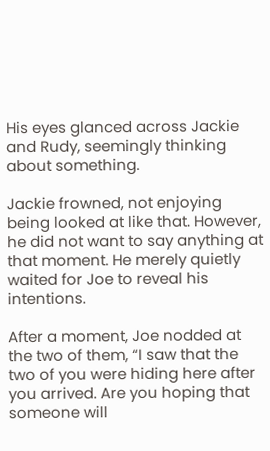His eyes glanced across Jackie and Rudy, seemingly thinking about something.

Jackie frowned, not enjoying being looked at like that. However, he did not want to say anything at that moment. He merely quietly waited for Joe to reveal his intentions.

After a moment, Joe nodded at the two of them, “I saw that the two of you were hiding here after you arrived. Are you hoping that someone will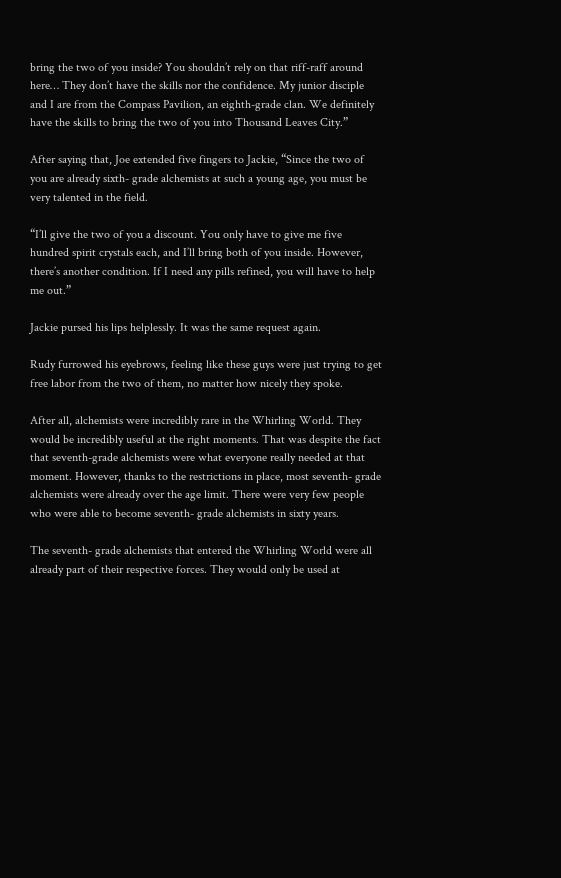bring the two of you inside? You shouldn’t rely on that riff-raff around here… They don’t have the skills nor the confidence. My junior disciple and I are from the Compass Pavilion, an eighth-grade clan. We definitely have the skills to bring the two of you into Thousand Leaves City.”

After saying that, Joe extended five fingers to Jackie, “Since the two of you are already sixth- grade alchemists at such a young age, you must be very talented in the field.

“I’ll give the two of you a discount. You only have to give me five hundred spirit crystals each, and I’ll bring both of you inside. However, there’s another condition. If I need any pills refined, you will have to help me out.”

Jackie pursed his lips helplessly. It was the same request again.

Rudy furrowed his eyebrows, feeling like these guys were just trying to get free labor from the two of them, no matter how nicely they spoke.

After all, alchemists were incredibly rare in the Whirling World. They would be incredibly useful at the right moments. That was despite the fact that seventh-grade alchemists were what everyone really needed at that moment. However, thanks to the restrictions in place, most seventh- grade alchemists were already over the age limit. There were very few people who were able to become seventh- grade alchemists in sixty years.

The seventh- grade alchemists that entered the Whirling World were all already part of their respective forces. They would only be used at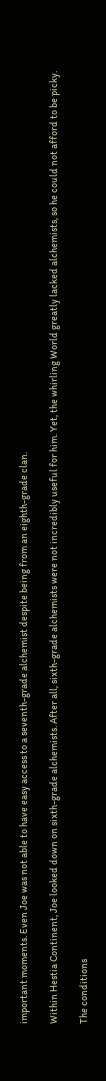important moments. Even Joe was not able to have easy access to a seventh-grade alchemist despite being from an eighth-grade clan.

Within Hestia Continent, Joe looked down on sixth-grade alchemists. After all, sixth-grade alchemists were not incredibly useful for him. Yet, the whirling World greatly lacked alchemists, so he could not afford to be picky.

The conditions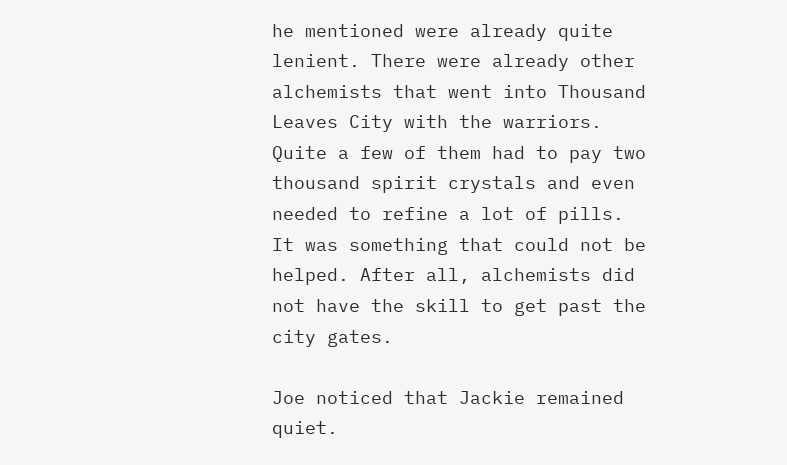he mentioned were already quite lenient. There were already other alchemists that went into Thousand Leaves City with the warriors. Quite a few of them had to pay two thousand spirit crystals and even needed to refine a lot of pills. It was something that could not be helped. After all, alchemists did not have the skill to get past the city gates.

Joe noticed that Jackie remained quiet.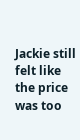Jackie still felt like the price was too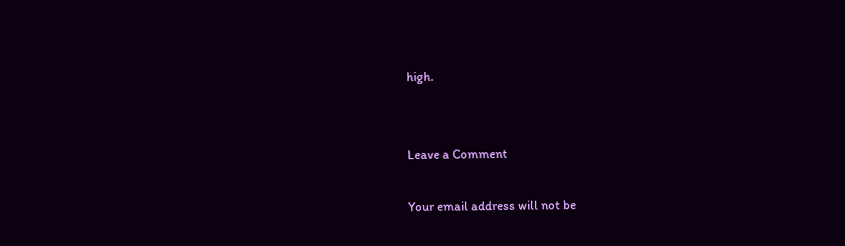high.


Leave a Comment

Your email address will not be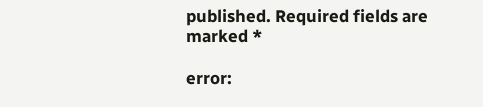published. Required fields are marked *

error: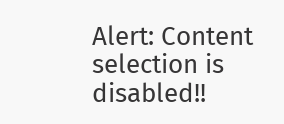Alert: Content selection is disabled!!